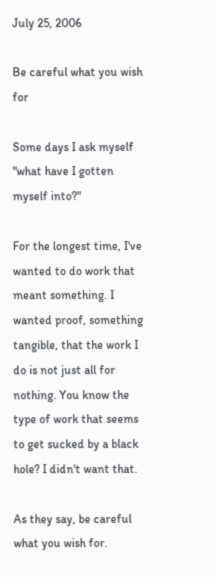July 25, 2006

Be careful what you wish for

Some days I ask myself "what have I gotten myself into?"

For the longest time, I've wanted to do work that meant something. I wanted proof, something tangible, that the work I do is not just all for nothing. You know the type of work that seems to get sucked by a black hole? I didn't want that.

As they say, be careful what you wish for.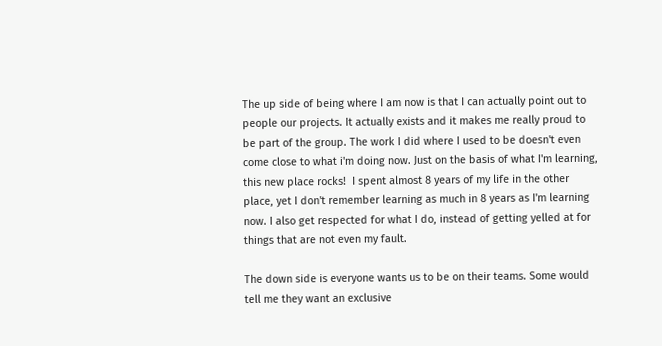The up side of being where I am now is that I can actually point out to people our projects. It actually exists and it makes me really proud to be part of the group. The work I did where I used to be doesn't even come close to what i'm doing now. Just on the basis of what I'm learning, this new place rocks!  I spent almost 8 years of my life in the other place, yet I don't remember learning as much in 8 years as I'm learning now. I also get respected for what I do, instead of getting yelled at for things that are not even my fault.

The down side is everyone wants us to be on their teams. Some would tell me they want an exclusive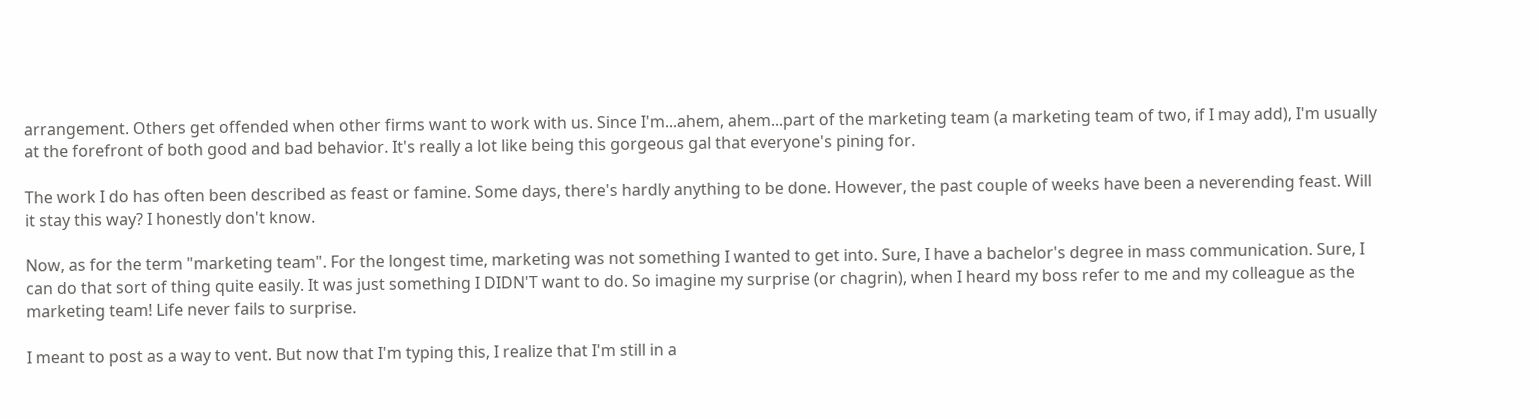arrangement. Others get offended when other firms want to work with us. Since I'm...ahem, ahem...part of the marketing team (a marketing team of two, if I may add), I'm usually at the forefront of both good and bad behavior. It's really a lot like being this gorgeous gal that everyone's pining for.

The work I do has often been described as feast or famine. Some days, there's hardly anything to be done. However, the past couple of weeks have been a neverending feast. Will it stay this way? I honestly don't know.

Now, as for the term "marketing team". For the longest time, marketing was not something I wanted to get into. Sure, I have a bachelor's degree in mass communication. Sure, I can do that sort of thing quite easily. It was just something I DIDN'T want to do. So imagine my surprise (or chagrin), when I heard my boss refer to me and my colleague as the marketing team! Life never fails to surprise.

I meant to post as a way to vent. But now that I'm typing this, I realize that I'm still in a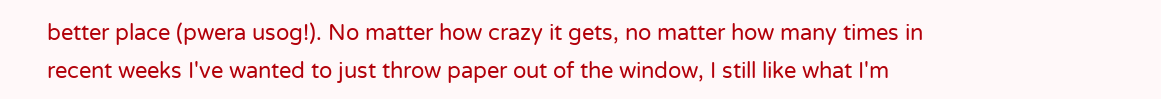better place (pwera usog!). No matter how crazy it gets, no matter how many times in recent weeks I've wanted to just throw paper out of the window, I still like what I'm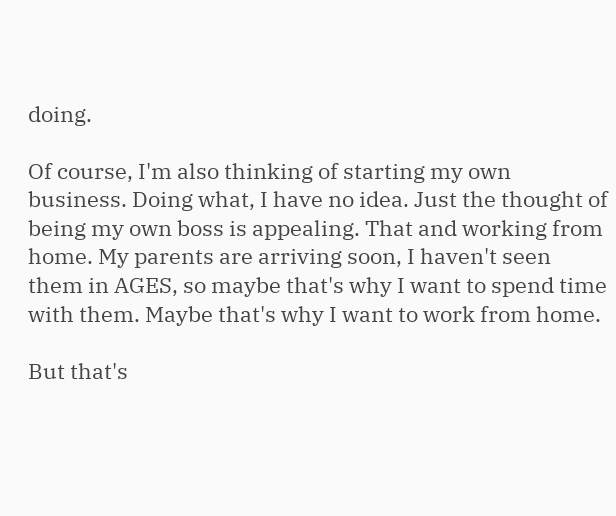doing.

Of course, I'm also thinking of starting my own business. Doing what, I have no idea. Just the thought of being my own boss is appealing. That and working from home. My parents are arriving soon, I haven't seen them in AGES, so maybe that's why I want to spend time with them. Maybe that's why I want to work from home.

But that's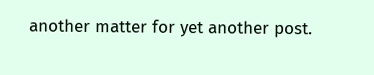another matter for yet another post.